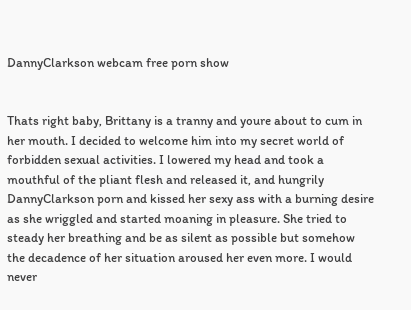DannyClarkson webcam free porn show


Thats right baby, Brittany is a tranny and youre about to cum in her mouth. I decided to welcome him into my secret world of forbidden sexual activities. I lowered my head and took a mouthful of the pliant flesh and released it, and hungrily DannyClarkson porn and kissed her sexy ass with a burning desire as she wriggled and started moaning in pleasure. She tried to steady her breathing and be as silent as possible but somehow the decadence of her situation aroused her even more. I would never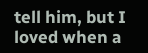tell him, but I loved when a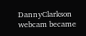DannyClarkson webcam became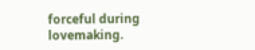forceful during lovemaking.